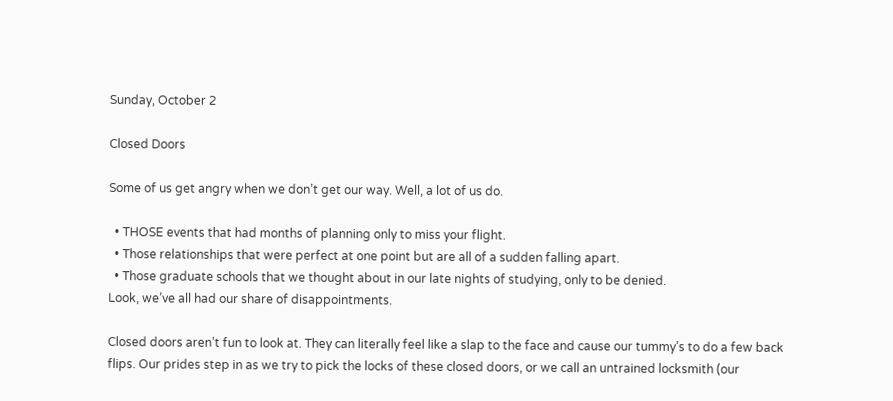Sunday, October 2

Closed Doors

Some of us get angry when we don’t get our way. Well, a lot of us do.

  • THOSE events that had months of planning only to miss your flight.
  • Those relationships that were perfect at one point but are all of a sudden falling apart.
  • Those graduate schools that we thought about in our late nights of studying, only to be denied.
Look, we’ve all had our share of disappointments.

Closed doors aren’t fun to look at. They can literally feel like a slap to the face and cause our tummy’s to do a few back flips. Our prides step in as we try to pick the locks of these closed doors, or we call an untrained locksmith (our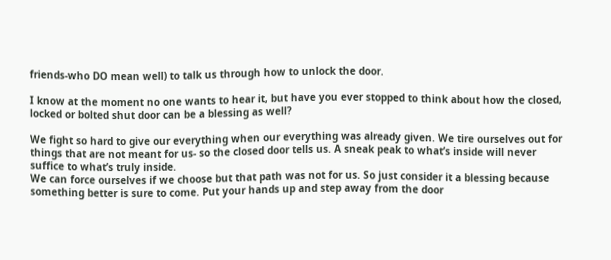friends-who DO mean well) to talk us through how to unlock the door.

I know at the moment no one wants to hear it, but have you ever stopped to think about how the closed, locked or bolted shut door can be a blessing as well?

We fight so hard to give our everything when our everything was already given. We tire ourselves out for things that are not meant for us- so the closed door tells us. A sneak peak to what’s inside will never suffice to what’s truly inside.
We can force ourselves if we choose but that path was not for us. So just consider it a blessing because something better is sure to come. Put your hands up and step away from the door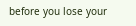before you lose your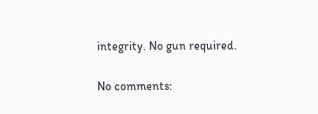integrity. No gun required.

No comments: